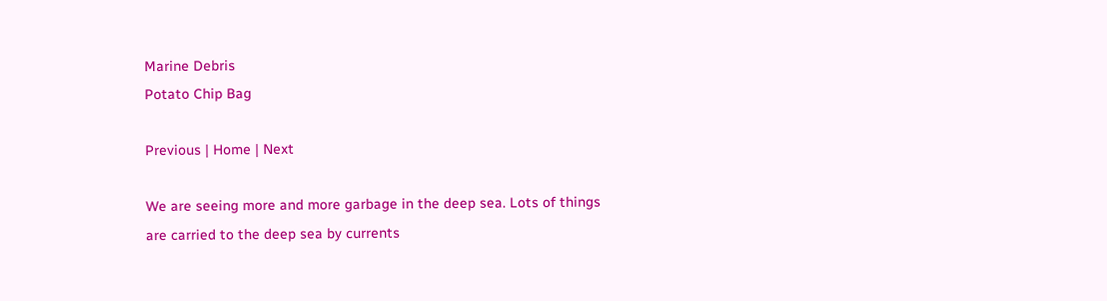Marine Debris
Potato Chip Bag

Previous | Home | Next

We are seeing more and more garbage in the deep sea. Lots of things are carried to the deep sea by currents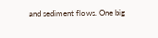and sediment flows. One big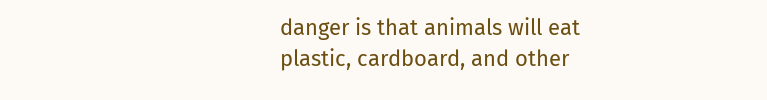danger is that animals will eat plastic, cardboard, and other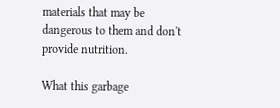materials that may be dangerous to them and don't provide nutrition.

What this garbage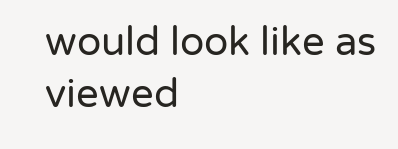would look like as viewed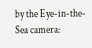by the Eye-in-the-Sea camera: